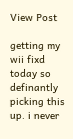View Post

getting my wii fixd today so definantly picking this up. i never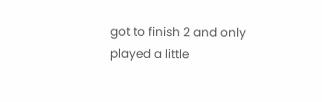got to finish 2 and only played a little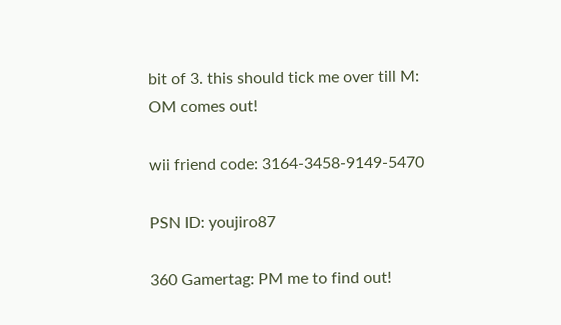bit of 3. this should tick me over till M: OM comes out!

wii friend code: 3164-3458-9149-5470

PSN ID: youjiro87

360 Gamertag: PM me to find out!